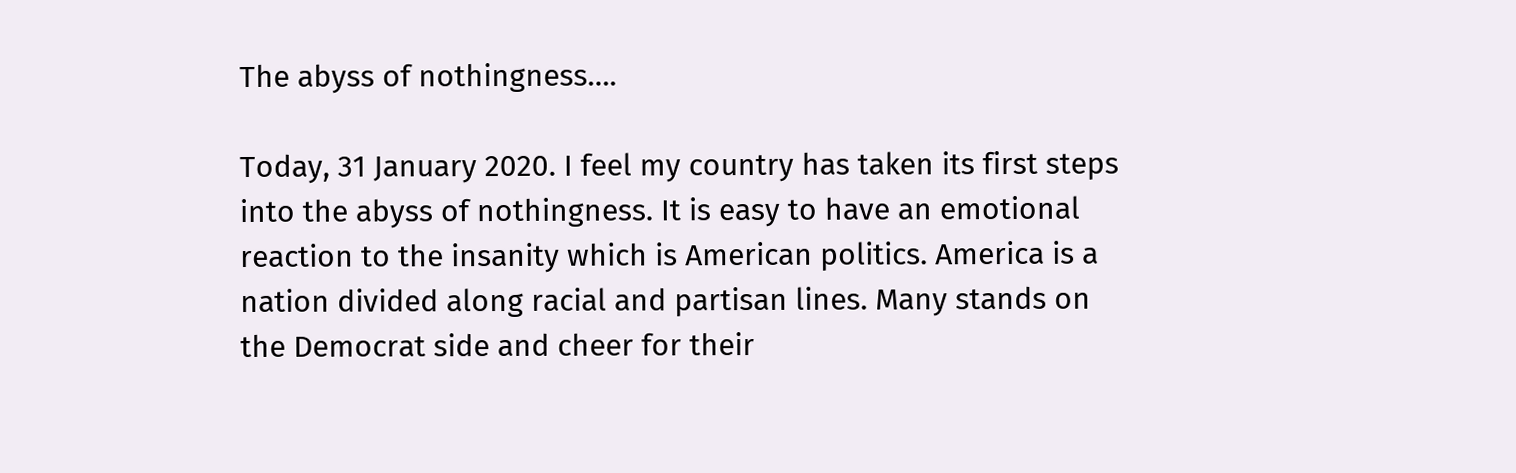The abyss of nothingness….

Today, 31 January 2020. I feel my country has taken its first steps into the abyss of nothingness. It is easy to have an emotional reaction to the insanity which is American politics. America is a nation divided along racial and partisan lines. Many stands on the Democrat side and cheer for their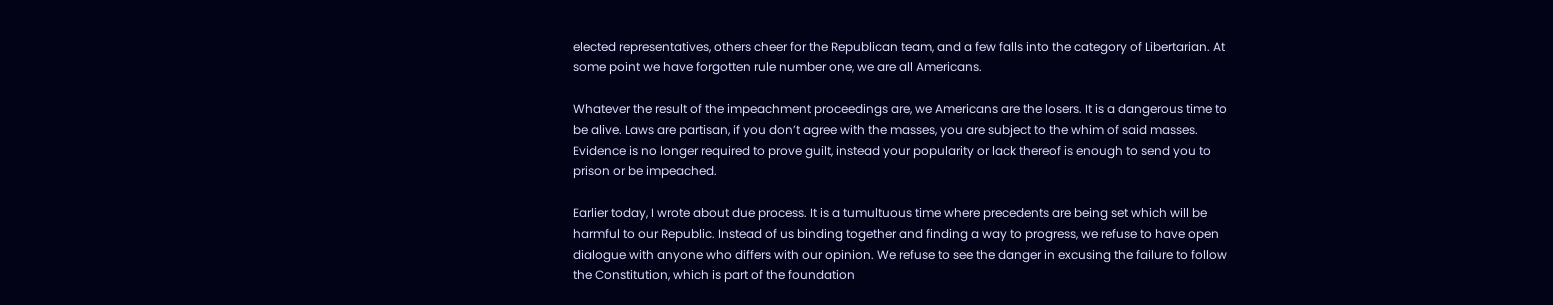elected representatives, others cheer for the Republican team, and a few falls into the category of Libertarian. At some point we have forgotten rule number one, we are all Americans.

Whatever the result of the impeachment proceedings are, we Americans are the losers. It is a dangerous time to be alive. Laws are partisan, if you don’t agree with the masses, you are subject to the whim of said masses. Evidence is no longer required to prove guilt, instead your popularity or lack thereof is enough to send you to prison or be impeached.

Earlier today, I wrote about due process. It is a tumultuous time where precedents are being set which will be harmful to our Republic. Instead of us binding together and finding a way to progress, we refuse to have open dialogue with anyone who differs with our opinion. We refuse to see the danger in excusing the failure to follow the Constitution, which is part of the foundation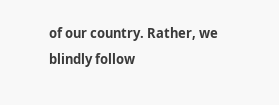of our country. Rather, we blindly follow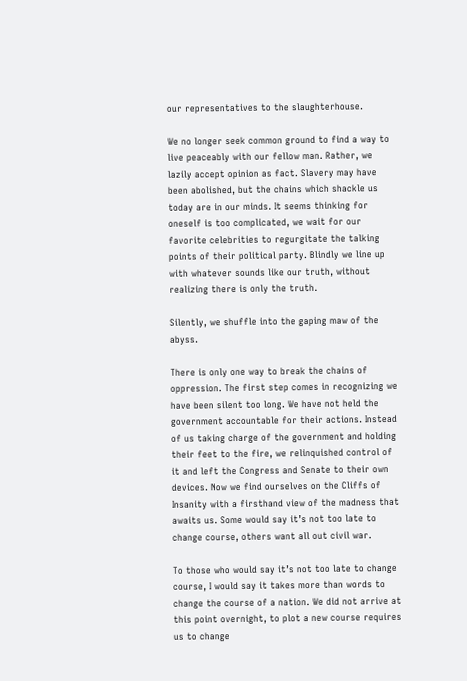our representatives to the slaughterhouse.

We no longer seek common ground to find a way to live peaceably with our fellow man. Rather, we lazily accept opinion as fact. Slavery may have been abolished, but the chains which shackle us today are in our minds. It seems thinking for oneself is too complicated, we wait for our favorite celebrities to regurgitate the talking points of their political party. Blindly we line up with whatever sounds like our truth, without realizing there is only the truth.

Silently, we shuffle into the gaping maw of the abyss.

There is only one way to break the chains of oppression. The first step comes in recognizing we have been silent too long. We have not held the government accountable for their actions. Instead of us taking charge of the government and holding their feet to the fire, we relinquished control of it and left the Congress and Senate to their own devices. Now we find ourselves on the Cliffs of Insanity with a firsthand view of the madness that awaits us. Some would say it’s not too late to change course, others want all out civil war.

To those who would say it’s not too late to change course, I would say it takes more than words to change the course of a nation. We did not arrive at this point overnight, to plot a new course requires us to change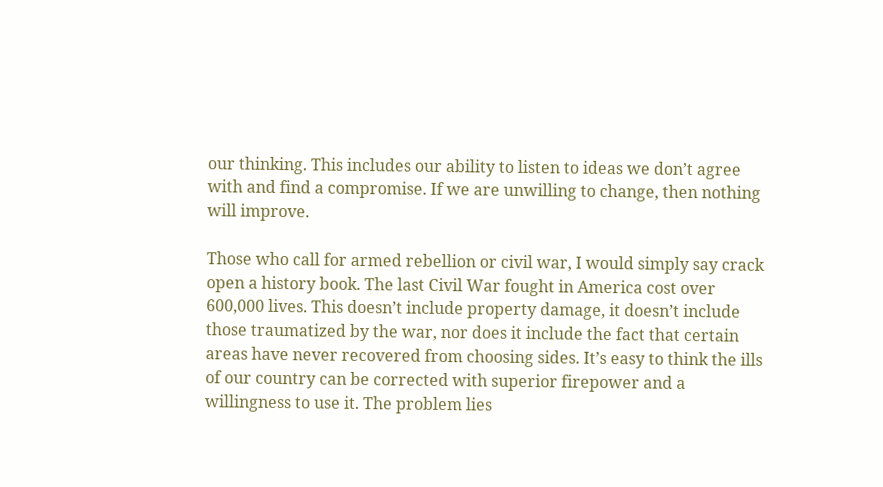our thinking. This includes our ability to listen to ideas we don’t agree with and find a compromise. If we are unwilling to change, then nothing will improve.

Those who call for armed rebellion or civil war, I would simply say crack open a history book. The last Civil War fought in America cost over 600,000 lives. This doesn’t include property damage, it doesn’t include those traumatized by the war, nor does it include the fact that certain areas have never recovered from choosing sides. It’s easy to think the ills of our country can be corrected with superior firepower and a willingness to use it. The problem lies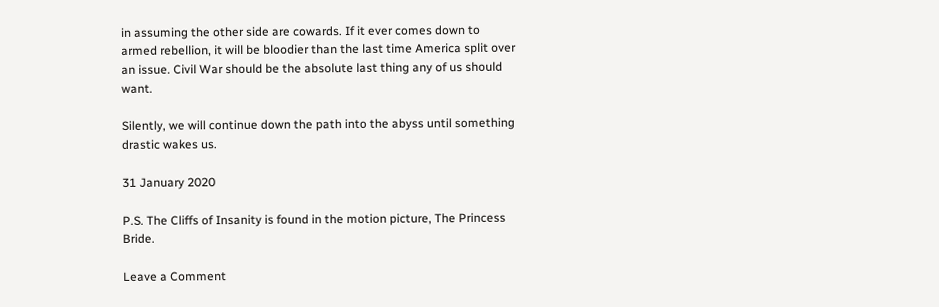in assuming the other side are cowards. If it ever comes down to armed rebellion, it will be bloodier than the last time America split over an issue. Civil War should be the absolute last thing any of us should want.

Silently, we will continue down the path into the abyss until something drastic wakes us.

31 January 2020

P.S. The Cliffs of Insanity is found in the motion picture, The Princess Bride.

Leave a Comment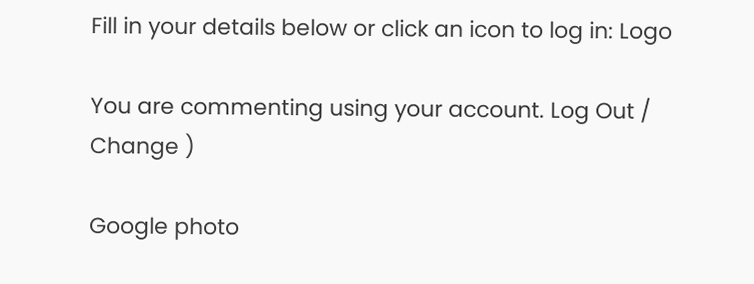Fill in your details below or click an icon to log in: Logo

You are commenting using your account. Log Out /  Change )

Google photo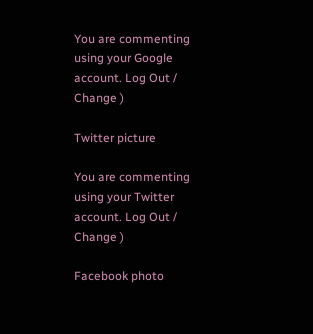You are commenting using your Google account. Log Out /  Change )

Twitter picture

You are commenting using your Twitter account. Log Out /  Change )

Facebook photo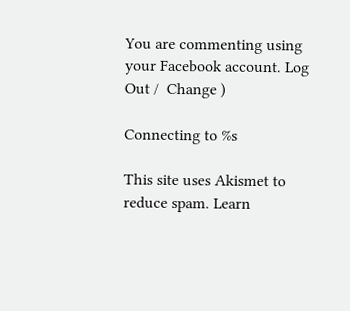You are commenting using your Facebook account. Log Out /  Change )

Connecting to %s

This site uses Akismet to reduce spam. Learn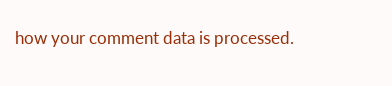how your comment data is processed.